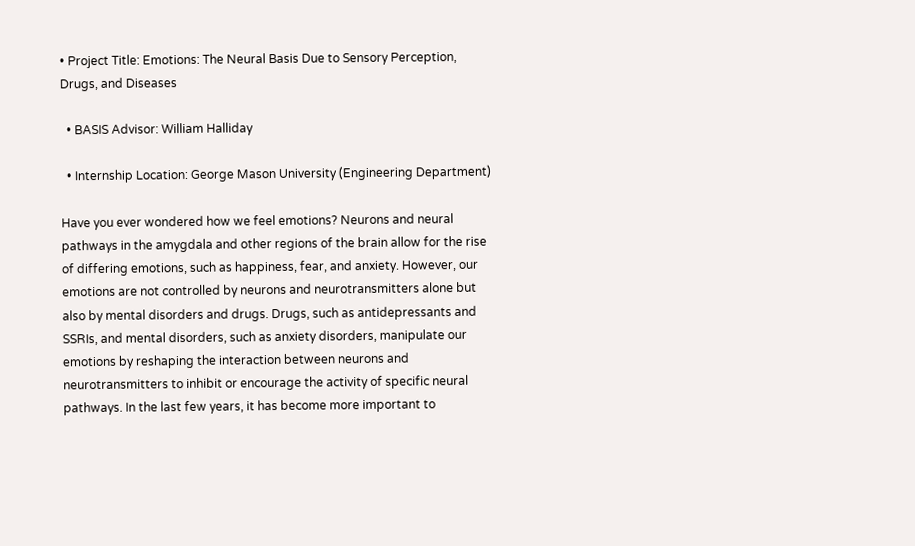• Project Title: Emotions: The Neural Basis Due to Sensory Perception, Drugs, and Diseases

  • BASIS Advisor: William Halliday

  • Internship Location: George Mason University (Engineering Department)

Have you ever wondered how we feel emotions? Neurons and neural pathways in the amygdala and other regions of the brain allow for the rise of differing emotions, such as happiness, fear, and anxiety. However, our emotions are not controlled by neurons and neurotransmitters alone but also by mental disorders and drugs. Drugs, such as antidepressants and SSRIs, and mental disorders, such as anxiety disorders, manipulate our emotions by reshaping the interaction between neurons and neurotransmitters to inhibit or encourage the activity of specific neural pathways. In the last few years, it has become more important to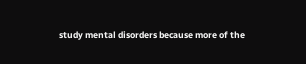study mental disorders because more of the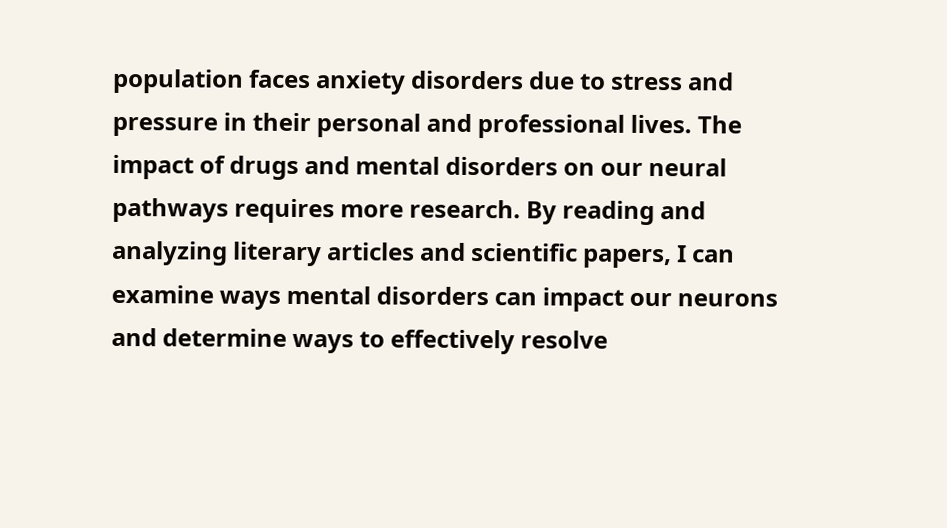population faces anxiety disorders due to stress and pressure in their personal and professional lives. The impact of drugs and mental disorders on our neural pathways requires more research. By reading and analyzing literary articles and scientific papers, I can examine ways mental disorders can impact our neurons and determine ways to effectively resolve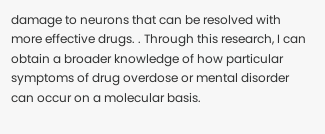damage to neurons that can be resolved with more effective drugs. . Through this research, I can obtain a broader knowledge of how particular symptoms of drug overdose or mental disorder can occur on a molecular basis.